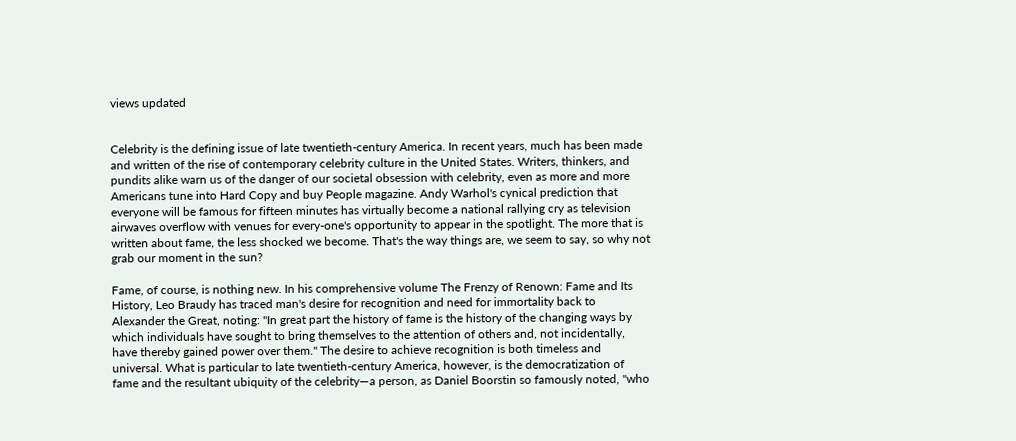views updated


Celebrity is the defining issue of late twentieth-century America. In recent years, much has been made and written of the rise of contemporary celebrity culture in the United States. Writers, thinkers, and pundits alike warn us of the danger of our societal obsession with celebrity, even as more and more Americans tune into Hard Copy and buy People magazine. Andy Warhol's cynical prediction that everyone will be famous for fifteen minutes has virtually become a national rallying cry as television airwaves overflow with venues for every-one's opportunity to appear in the spotlight. The more that is written about fame, the less shocked we become. That's the way things are, we seem to say, so why not grab our moment in the sun?

Fame, of course, is nothing new. In his comprehensive volume The Frenzy of Renown: Fame and Its History, Leo Braudy has traced man's desire for recognition and need for immortality back to Alexander the Great, noting: "In great part the history of fame is the history of the changing ways by which individuals have sought to bring themselves to the attention of others and, not incidentally, have thereby gained power over them." The desire to achieve recognition is both timeless and universal. What is particular to late twentieth-century America, however, is the democratization of fame and the resultant ubiquity of the celebrity—a person, as Daniel Boorstin so famously noted, "who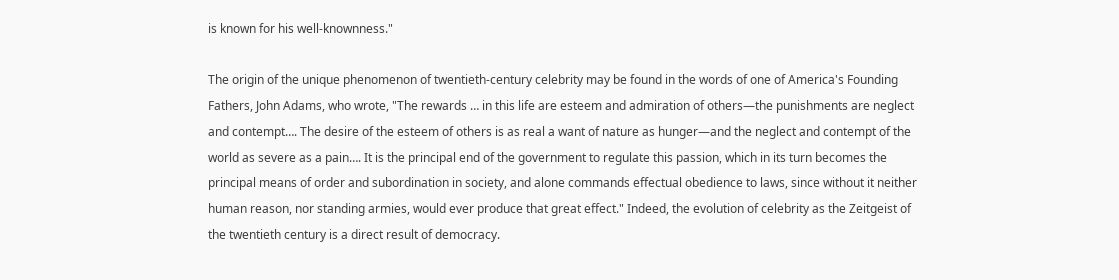is known for his well-knownness."

The origin of the unique phenomenon of twentieth-century celebrity may be found in the words of one of America's Founding Fathers, John Adams, who wrote, "The rewards … in this life are esteem and admiration of others—the punishments are neglect and contempt…. The desire of the esteem of others is as real a want of nature as hunger—and the neglect and contempt of the world as severe as a pain…. It is the principal end of the government to regulate this passion, which in its turn becomes the principal means of order and subordination in society, and alone commands effectual obedience to laws, since without it neither human reason, nor standing armies, would ever produce that great effect." Indeed, the evolution of celebrity as the Zeitgeist of the twentieth century is a direct result of democracy.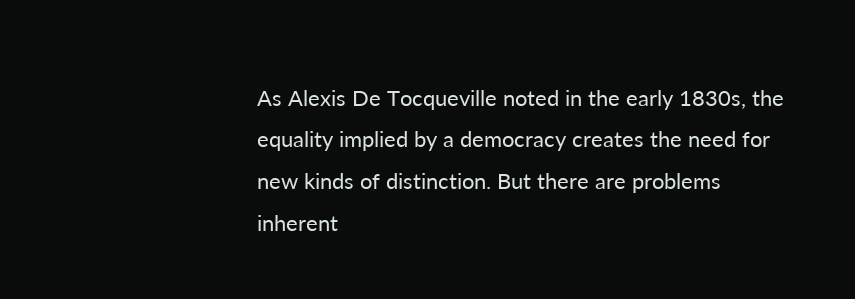As Alexis De Tocqueville noted in the early 1830s, the equality implied by a democracy creates the need for new kinds of distinction. But there are problems inherent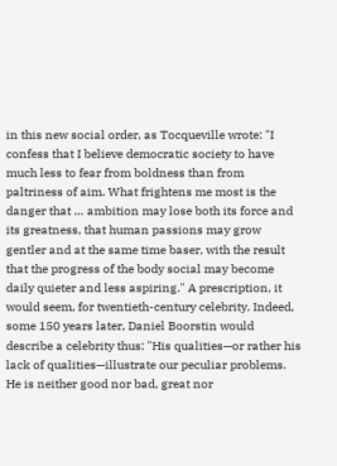in this new social order, as Tocqueville wrote: "I confess that I believe democratic society to have much less to fear from boldness than from paltriness of aim. What frightens me most is the danger that … ambition may lose both its force and its greatness, that human passions may grow gentler and at the same time baser, with the result that the progress of the body social may become daily quieter and less aspiring." A prescription, it would seem, for twentieth-century celebrity. Indeed, some 150 years later, Daniel Boorstin would describe a celebrity thus: "His qualities—or rather his lack of qualities—illustrate our peculiar problems. He is neither good nor bad, great nor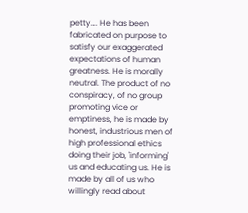petty…. He has been fabricated on purpose to satisfy our exaggerated expectations of human greatness. He is morally neutral. The product of no conspiracy, of no group promoting vice or emptiness, he is made by honest, industrious men of high professional ethics doing their job, 'informing' us and educating us. He is made by all of us who willingly read about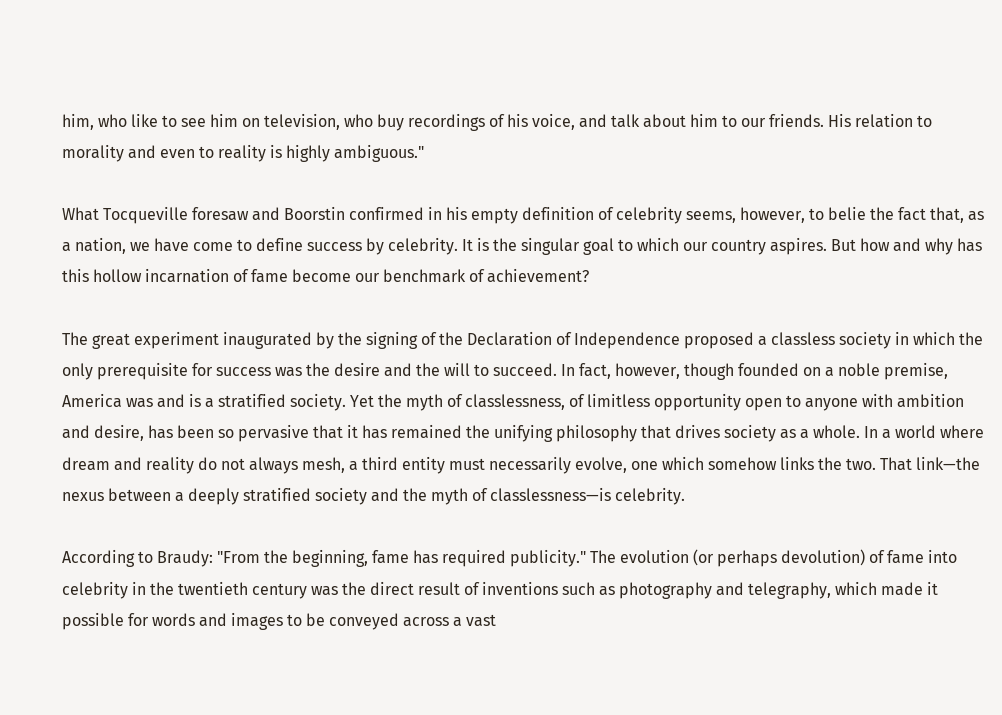him, who like to see him on television, who buy recordings of his voice, and talk about him to our friends. His relation to morality and even to reality is highly ambiguous."

What Tocqueville foresaw and Boorstin confirmed in his empty definition of celebrity seems, however, to belie the fact that, as a nation, we have come to define success by celebrity. It is the singular goal to which our country aspires. But how and why has this hollow incarnation of fame become our benchmark of achievement?

The great experiment inaugurated by the signing of the Declaration of Independence proposed a classless society in which the only prerequisite for success was the desire and the will to succeed. In fact, however, though founded on a noble premise, America was and is a stratified society. Yet the myth of classlessness, of limitless opportunity open to anyone with ambition and desire, has been so pervasive that it has remained the unifying philosophy that drives society as a whole. In a world where dream and reality do not always mesh, a third entity must necessarily evolve, one which somehow links the two. That link—the nexus between a deeply stratified society and the myth of classlessness—is celebrity.

According to Braudy: "From the beginning, fame has required publicity." The evolution (or perhaps devolution) of fame into celebrity in the twentieth century was the direct result of inventions such as photography and telegraphy, which made it possible for words and images to be conveyed across a vast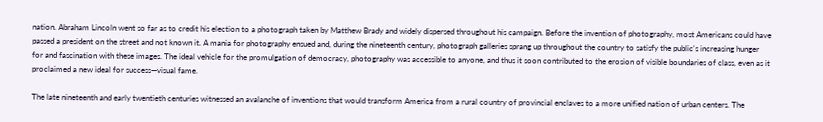nation. Abraham Lincoln went so far as to credit his election to a photograph taken by Matthew Brady and widely dispersed throughout his campaign. Before the invention of photography, most Americans could have passed a president on the street and not known it. A mania for photography ensued and, during the nineteenth century, photograph galleries sprang up throughout the country to satisfy the public's increasing hunger for and fascination with these images. The ideal vehicle for the promulgation of democracy, photography was accessible to anyone, and thus it soon contributed to the erosion of visible boundaries of class, even as it proclaimed a new ideal for success—visual fame.

The late nineteenth and early twentieth centuries witnessed an avalanche of inventions that would transform America from a rural country of provincial enclaves to a more unified nation of urban centers. The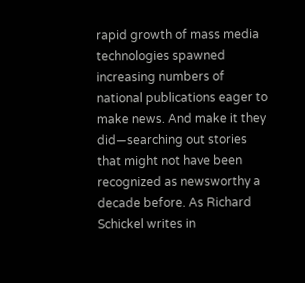rapid growth of mass media technologies spawned increasing numbers of national publications eager to make news. And make it they did—searching out stories that might not have been recognized as newsworthy a decade before. As Richard Schickel writes in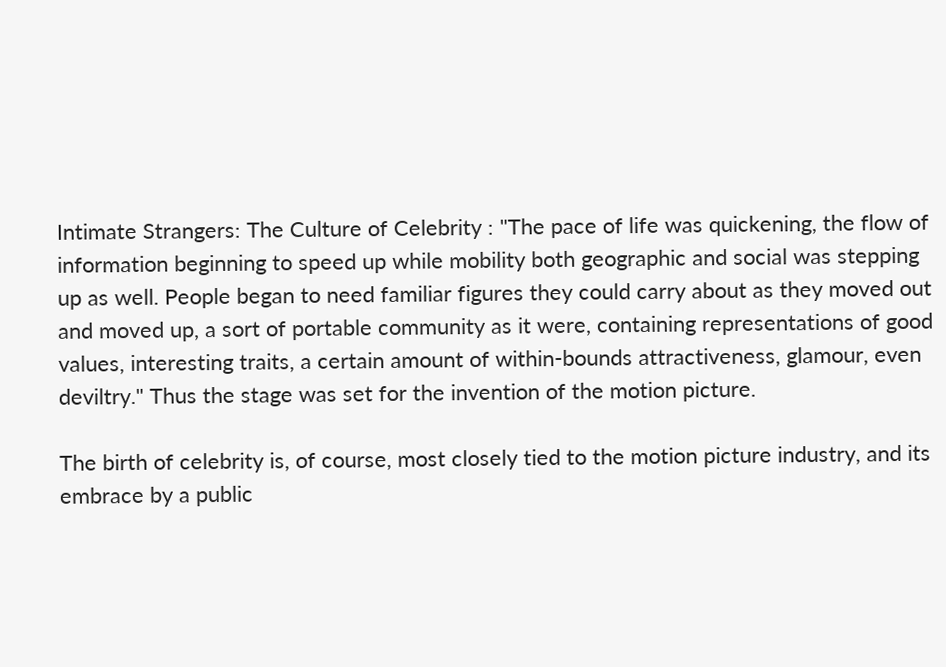Intimate Strangers: The Culture of Celebrity : "The pace of life was quickening, the flow of information beginning to speed up while mobility both geographic and social was stepping up as well. People began to need familiar figures they could carry about as they moved out and moved up, a sort of portable community as it were, containing representations of good values, interesting traits, a certain amount of within-bounds attractiveness, glamour, even deviltry." Thus the stage was set for the invention of the motion picture.

The birth of celebrity is, of course, most closely tied to the motion picture industry, and its embrace by a public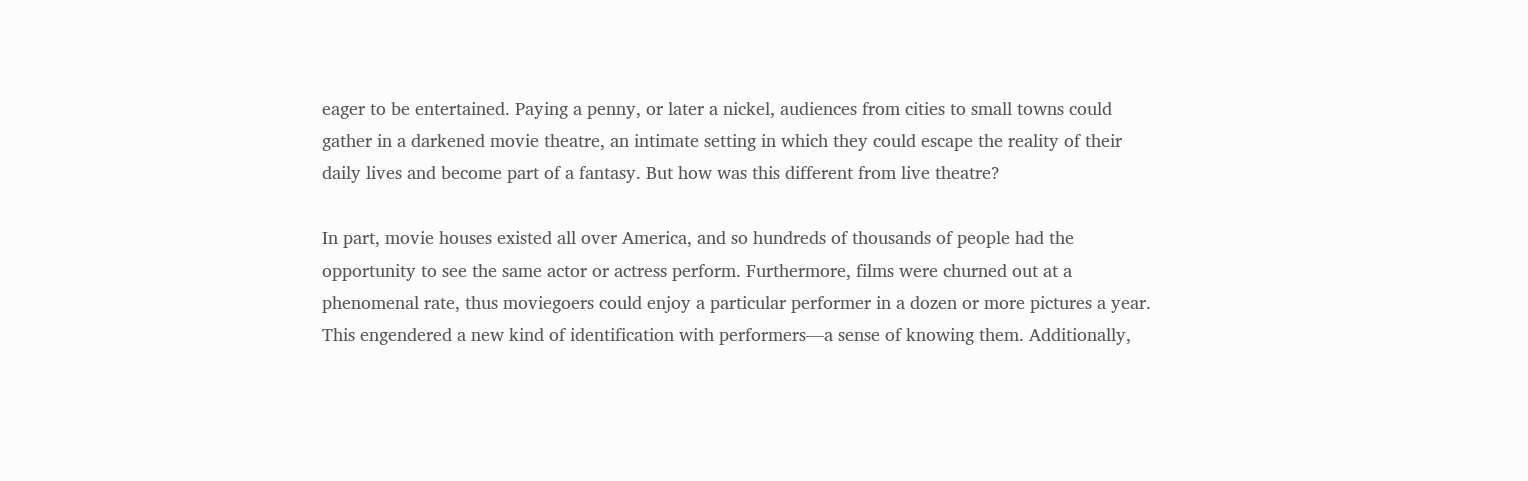eager to be entertained. Paying a penny, or later a nickel, audiences from cities to small towns could gather in a darkened movie theatre, an intimate setting in which they could escape the reality of their daily lives and become part of a fantasy. But how was this different from live theatre?

In part, movie houses existed all over America, and so hundreds of thousands of people had the opportunity to see the same actor or actress perform. Furthermore, films were churned out at a phenomenal rate, thus moviegoers could enjoy a particular performer in a dozen or more pictures a year. This engendered a new kind of identification with performers—a sense of knowing them. Additionally,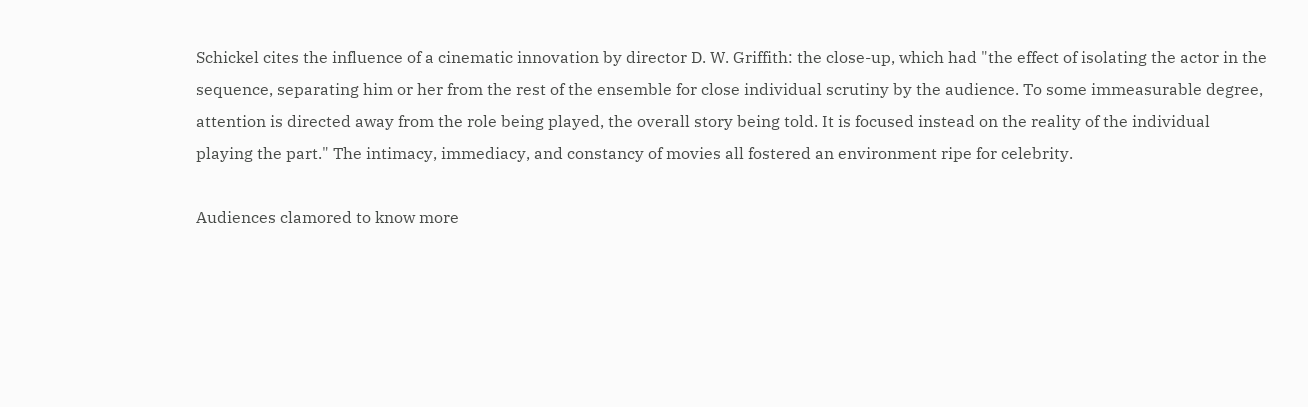Schickel cites the influence of a cinematic innovation by director D. W. Griffith: the close-up, which had "the effect of isolating the actor in the sequence, separating him or her from the rest of the ensemble for close individual scrutiny by the audience. To some immeasurable degree, attention is directed away from the role being played, the overall story being told. It is focused instead on the reality of the individual playing the part." The intimacy, immediacy, and constancy of movies all fostered an environment ripe for celebrity.

Audiences clamored to know more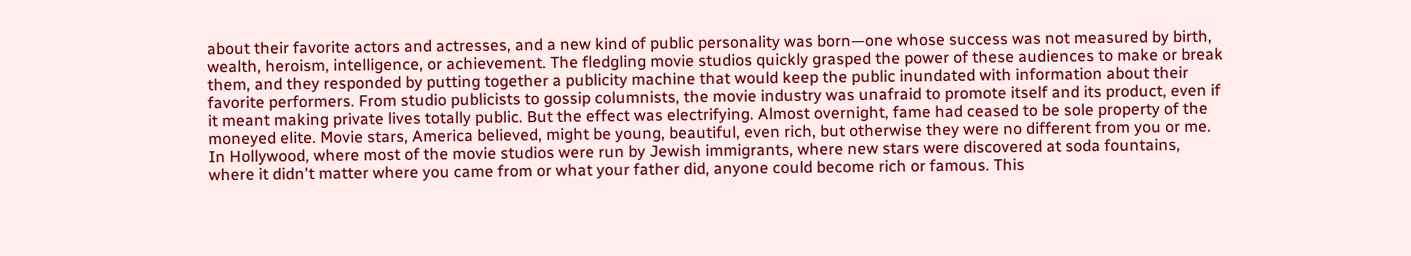about their favorite actors and actresses, and a new kind of public personality was born—one whose success was not measured by birth, wealth, heroism, intelligence, or achievement. The fledgling movie studios quickly grasped the power of these audiences to make or break them, and they responded by putting together a publicity machine that would keep the public inundated with information about their favorite performers. From studio publicists to gossip columnists, the movie industry was unafraid to promote itself and its product, even if it meant making private lives totally public. But the effect was electrifying. Almost overnight, fame had ceased to be sole property of the moneyed elite. Movie stars, America believed, might be young, beautiful, even rich, but otherwise they were no different from you or me. In Hollywood, where most of the movie studios were run by Jewish immigrants, where new stars were discovered at soda fountains, where it didn't matter where you came from or what your father did, anyone could become rich or famous. This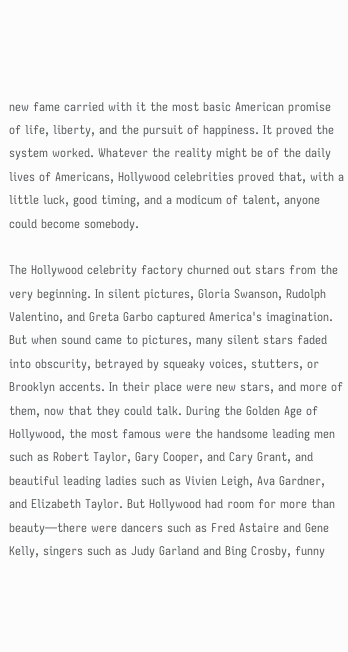new fame carried with it the most basic American promise of life, liberty, and the pursuit of happiness. It proved the system worked. Whatever the reality might be of the daily lives of Americans, Hollywood celebrities proved that, with a little luck, good timing, and a modicum of talent, anyone could become somebody.

The Hollywood celebrity factory churned out stars from the very beginning. In silent pictures, Gloria Swanson, Rudolph Valentino, and Greta Garbo captured America's imagination. But when sound came to pictures, many silent stars faded into obscurity, betrayed by squeaky voices, stutters, or Brooklyn accents. In their place were new stars, and more of them, now that they could talk. During the Golden Age of Hollywood, the most famous were the handsome leading men such as Robert Taylor, Gary Cooper, and Cary Grant, and beautiful leading ladies such as Vivien Leigh, Ava Gardner, and Elizabeth Taylor. But Hollywood had room for more than beauty—there were dancers such as Fred Astaire and Gene Kelly, singers such as Judy Garland and Bing Crosby, funny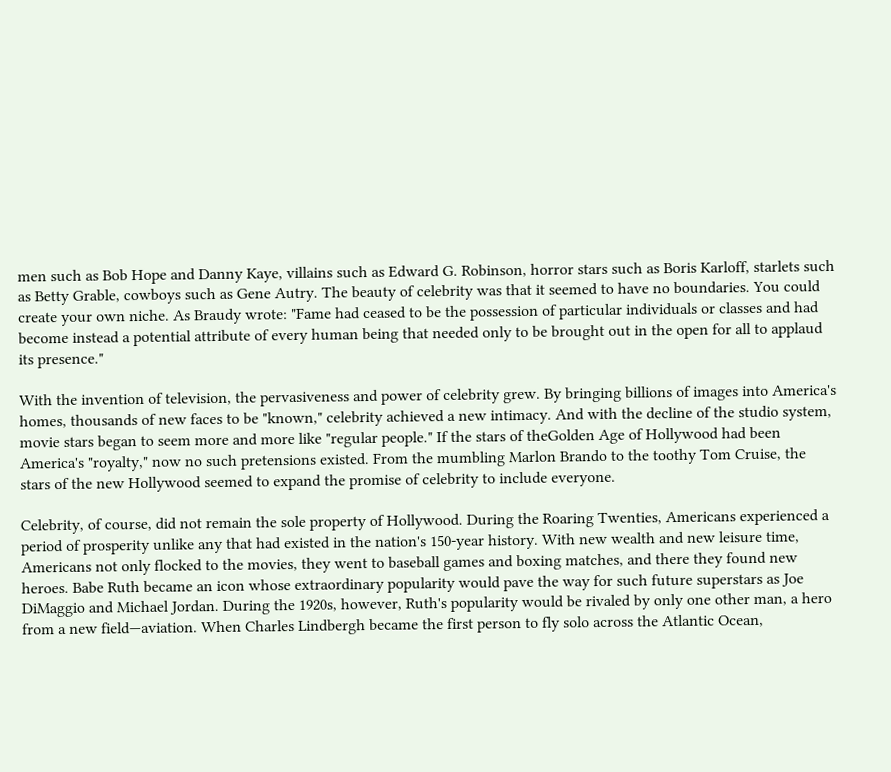men such as Bob Hope and Danny Kaye, villains such as Edward G. Robinson, horror stars such as Boris Karloff, starlets such as Betty Grable, cowboys such as Gene Autry. The beauty of celebrity was that it seemed to have no boundaries. You could create your own niche. As Braudy wrote: "Fame had ceased to be the possession of particular individuals or classes and had become instead a potential attribute of every human being that needed only to be brought out in the open for all to applaud its presence."

With the invention of television, the pervasiveness and power of celebrity grew. By bringing billions of images into America's homes, thousands of new faces to be "known," celebrity achieved a new intimacy. And with the decline of the studio system, movie stars began to seem more and more like "regular people." If the stars of theGolden Age of Hollywood had been America's "royalty," now no such pretensions existed. From the mumbling Marlon Brando to the toothy Tom Cruise, the stars of the new Hollywood seemed to expand the promise of celebrity to include everyone.

Celebrity, of course, did not remain the sole property of Hollywood. During the Roaring Twenties, Americans experienced a period of prosperity unlike any that had existed in the nation's 150-year history. With new wealth and new leisure time, Americans not only flocked to the movies, they went to baseball games and boxing matches, and there they found new heroes. Babe Ruth became an icon whose extraordinary popularity would pave the way for such future superstars as Joe DiMaggio and Michael Jordan. During the 1920s, however, Ruth's popularity would be rivaled by only one other man, a hero from a new field—aviation. When Charles Lindbergh became the first person to fly solo across the Atlantic Ocean,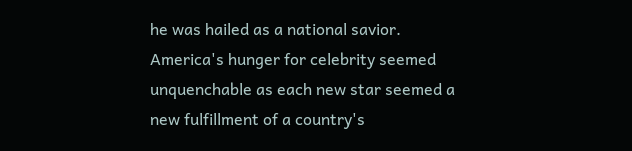he was hailed as a national savior. America's hunger for celebrity seemed unquenchable as each new star seemed a new fulfillment of a country's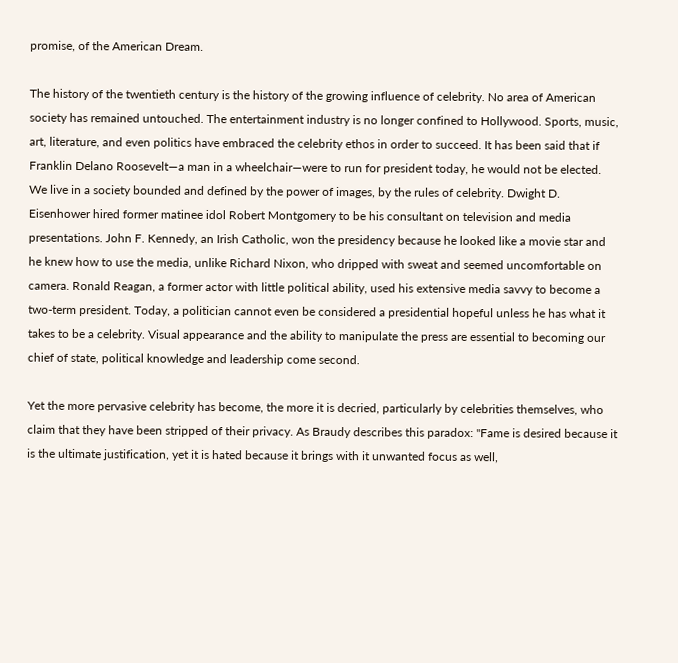promise, of the American Dream.

The history of the twentieth century is the history of the growing influence of celebrity. No area of American society has remained untouched. The entertainment industry is no longer confined to Hollywood. Sports, music, art, literature, and even politics have embraced the celebrity ethos in order to succeed. It has been said that if Franklin Delano Roosevelt—a man in a wheelchair—were to run for president today, he would not be elected. We live in a society bounded and defined by the power of images, by the rules of celebrity. Dwight D. Eisenhower hired former matinee idol Robert Montgomery to be his consultant on television and media presentations. John F. Kennedy, an Irish Catholic, won the presidency because he looked like a movie star and he knew how to use the media, unlike Richard Nixon, who dripped with sweat and seemed uncomfortable on camera. Ronald Reagan, a former actor with little political ability, used his extensive media savvy to become a two-term president. Today, a politician cannot even be considered a presidential hopeful unless he has what it takes to be a celebrity. Visual appearance and the ability to manipulate the press are essential to becoming our chief of state, political knowledge and leadership come second.

Yet the more pervasive celebrity has become, the more it is decried, particularly by celebrities themselves, who claim that they have been stripped of their privacy. As Braudy describes this paradox: "Fame is desired because it is the ultimate justification, yet it is hated because it brings with it unwanted focus as well,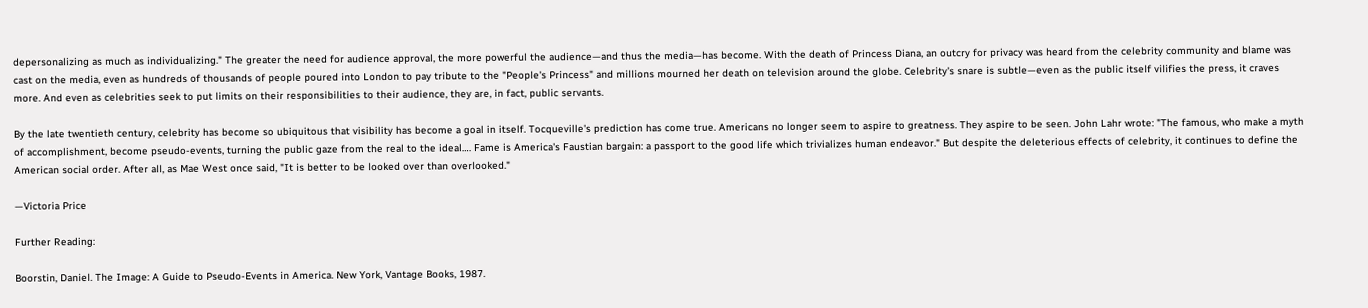depersonalizing as much as individualizing." The greater the need for audience approval, the more powerful the audience—and thus the media—has become. With the death of Princess Diana, an outcry for privacy was heard from the celebrity community and blame was cast on the media, even as hundreds of thousands of people poured into London to pay tribute to the "People's Princess" and millions mourned her death on television around the globe. Celebrity's snare is subtle—even as the public itself vilifies the press, it craves more. And even as celebrities seek to put limits on their responsibilities to their audience, they are, in fact, public servants.

By the late twentieth century, celebrity has become so ubiquitous that visibility has become a goal in itself. Tocqueville's prediction has come true. Americans no longer seem to aspire to greatness. They aspire to be seen. John Lahr wrote: "The famous, who make a myth of accomplishment, become pseudo-events, turning the public gaze from the real to the ideal…. Fame is America's Faustian bargain: a passport to the good life which trivializes human endeavor." But despite the deleterious effects of celebrity, it continues to define the American social order. After all, as Mae West once said, "It is better to be looked over than overlooked."

—Victoria Price

Further Reading:

Boorstin, Daniel. The Image: A Guide to Pseudo-Events in America. New York, Vantage Books, 1987.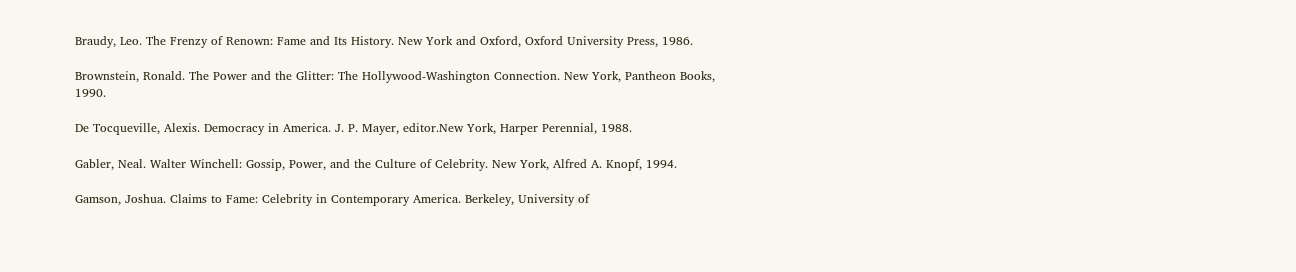Braudy, Leo. The Frenzy of Renown: Fame and Its History. New York and Oxford, Oxford University Press, 1986.

Brownstein, Ronald. The Power and the Glitter: The Hollywood-Washington Connection. New York, Pantheon Books, 1990.

De Tocqueville, Alexis. Democracy in America. J. P. Mayer, editor.New York, Harper Perennial, 1988.

Gabler, Neal. Walter Winchell: Gossip, Power, and the Culture of Celebrity. New York, Alfred A. Knopf, 1994.

Gamson, Joshua. Claims to Fame: Celebrity in Contemporary America. Berkeley, University of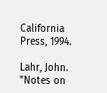California Press, 1994.

Lahr, John. "Notes on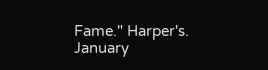Fame." Harper's. January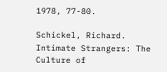1978, 77-80.

Schickel, Richard. Intimate Strangers: The Culture of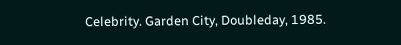Celebrity. Garden City, Doubleday, 1985.